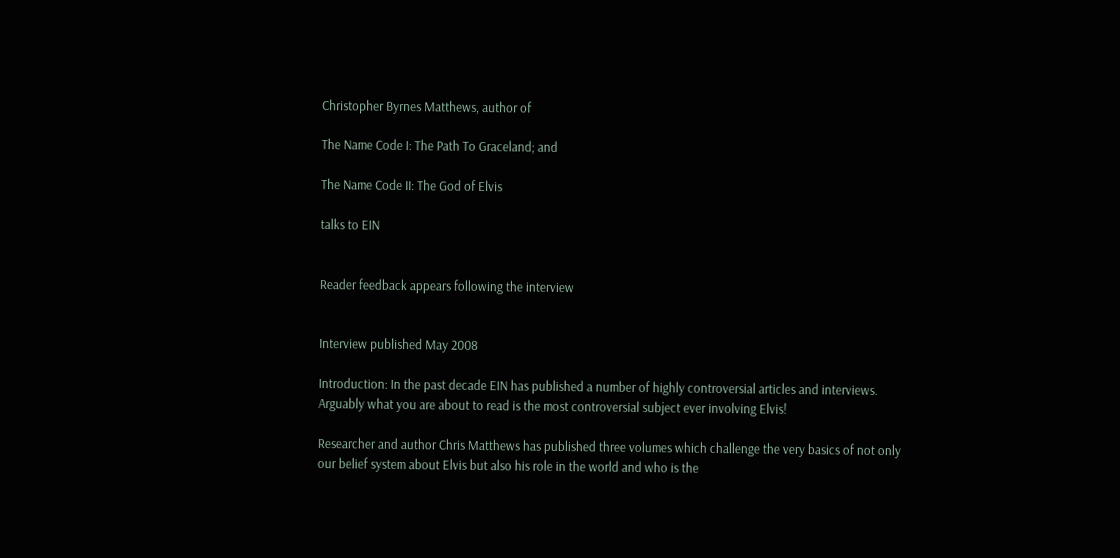Christopher Byrnes Matthews, author of

The Name Code I: The Path To Graceland; and

The Name Code II: The God of Elvis

talks to EIN


Reader feedback appears following the interview


Interview published May 2008

Introduction: In the past decade EIN has published a number of highly controversial articles and interviews. Arguably what you are about to read is the most controversial subject ever involving Elvis!

Researcher and author Chris Matthews has published three volumes which challenge the very basics of not only our belief system about Elvis but also his role in the world and who is the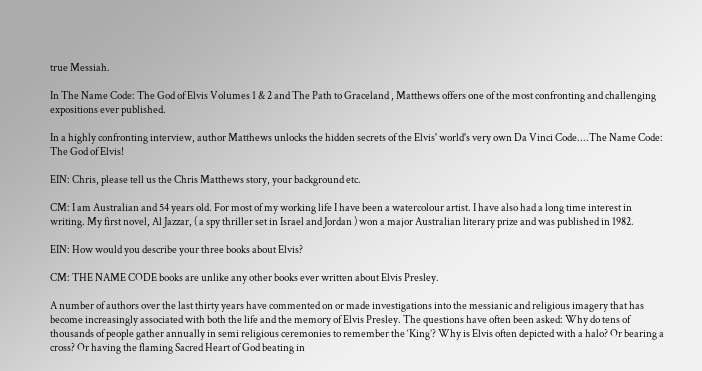true Messiah.

In The Name Code: The God of Elvis Volumes 1 & 2 and The Path to Graceland , Matthews offers one of the most confronting and challenging expositions ever published.

In a highly confronting interview, author Matthews unlocks the hidden secrets of the Elvis' world's very own Da Vinci Code....The Name Code: The God of Elvis!

EIN: Chris, please tell us the Chris Matthews story, your background etc.

CM: I am Australian and 54 years old. For most of my working life I have been a watercolour artist. I have also had a long time interest in writing. My first novel, Al Jazzar, ( a spy thriller set in Israel and Jordan ) won a major Australian literary prize and was published in 1982.

EIN: How would you describe your three books about Elvis?

CM: THE NAME CODE books are unlike any other books ever written about Elvis Presley.

A number of authors over the last thirty years have commented on or made investigations into the messianic and religious imagery that has become increasingly associated with both the life and the memory of Elvis Presley. The questions have often been asked: Why do tens of thousands of people gather annually in semi religious ceremonies to remember the ‘King’? Why is Elvis often depicted with a halo? Or bearing a cross? Or having the flaming Sacred Heart of God beating in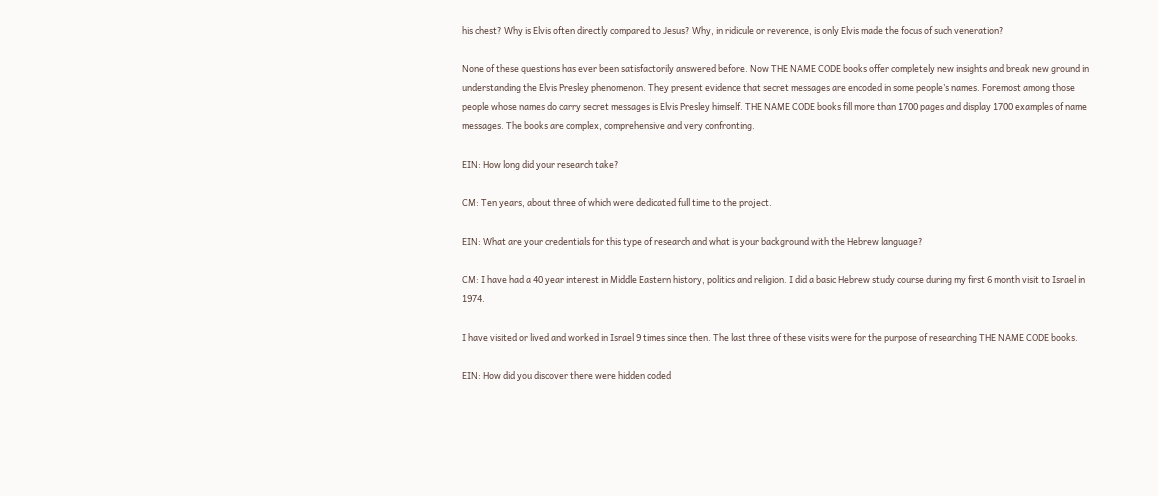his chest? Why is Elvis often directly compared to Jesus? Why, in ridicule or reverence, is only Elvis made the focus of such veneration?

None of these questions has ever been satisfactorily answered before. Now THE NAME CODE books offer completely new insights and break new ground in understanding the Elvis Presley phenomenon. They present evidence that secret messages are encoded in some people’s names. Foremost among those people whose names do carry secret messages is Elvis Presley himself. THE NAME CODE books fill more than 1700 pages and display 1700 examples of name messages. The books are complex, comprehensive and very confronting.

EIN: How long did your research take?

CM: Ten years, about three of which were dedicated full time to the project.

EIN: What are your credentials for this type of research and what is your background with the Hebrew language?

CM: I have had a 40 year interest in Middle Eastern history, politics and religion. I did a basic Hebrew study course during my first 6 month visit to Israel in 1974.

I have visited or lived and worked in Israel 9 times since then. The last three of these visits were for the purpose of researching THE NAME CODE books.

EIN: How did you discover there were hidden coded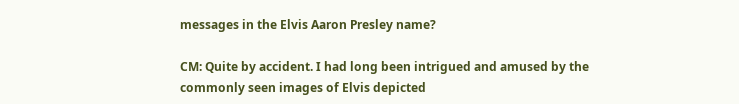messages in the Elvis Aaron Presley name?

CM: Quite by accident. I had long been intrigued and amused by the commonly seen images of Elvis depicted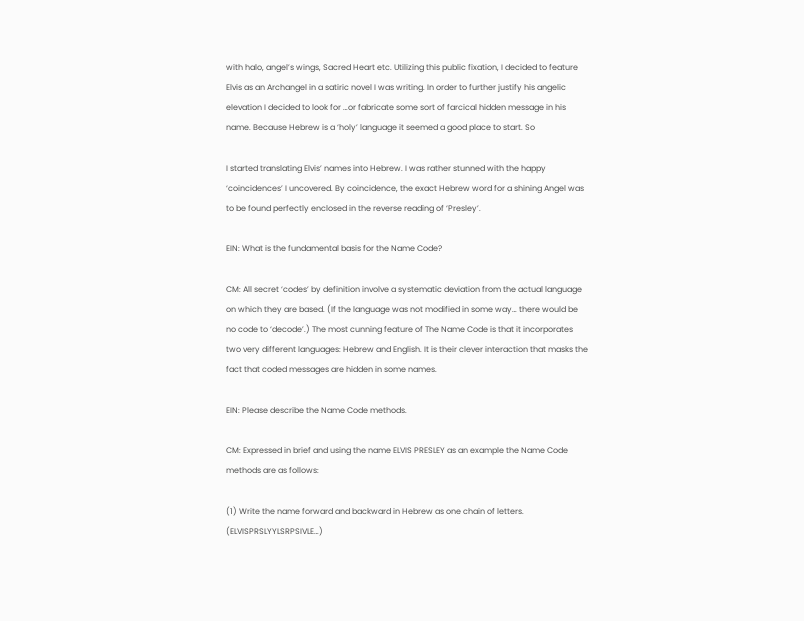with halo, angel’s wings, Sacred Heart etc. Utilizing this public fixation, I decided to feature Elvis as an Archangel in a satiric novel I was writing. In order to further justify his angelic elevation I decided to look for …or fabricate some sort of farcical hidden message in his name. Because Hebrew is a ‘holy’ language it seemed a good place to start. So

I started translating Elvis’ names into Hebrew. I was rather stunned with the happy ‘coincidences’ I uncovered. By coincidence, the exact Hebrew word for a shining Angel was to be found perfectly enclosed in the reverse reading of ‘Presley’.

EIN: What is the fundamental basis for the Name Code?

CM: All secret ‘codes’ by definition involve a systematic deviation from the actual language on which they are based. (If the language was not modified in some way… there would be no code to ‘decode’.) The most cunning feature of The Name Code is that it incorporates two very different languages: Hebrew and English. It is their clever interaction that masks the fact that coded messages are hidden in some names.

EIN: Please describe the Name Code methods.

CM: Expressed in brief and using the name ELVIS PRESLEY as an example the Name Code methods are as follows:

(1) Write the name forward and backward in Hebrew as one chain of letters. (ELVISPRSLYYLSRPSIVLE…)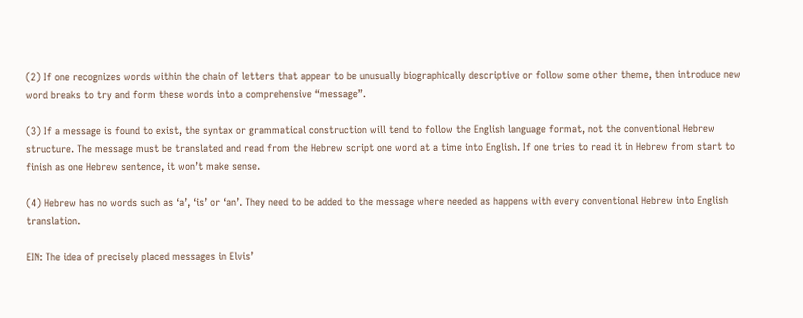(2) If one recognizes words within the chain of letters that appear to be unusually biographically descriptive or follow some other theme, then introduce new word breaks to try and form these words into a comprehensive “message”.

(3) If a message is found to exist, the syntax or grammatical construction will tend to follow the English language format, not the conventional Hebrew structure. The message must be translated and read from the Hebrew script one word at a time into English. If one tries to read it in Hebrew from start to finish as one Hebrew sentence, it won’t make sense.

(4) Hebrew has no words such as ‘a’, ‘is’ or ‘an’. They need to be added to the message where needed as happens with every conventional Hebrew into English translation.

EIN: The idea of precisely placed messages in Elvis’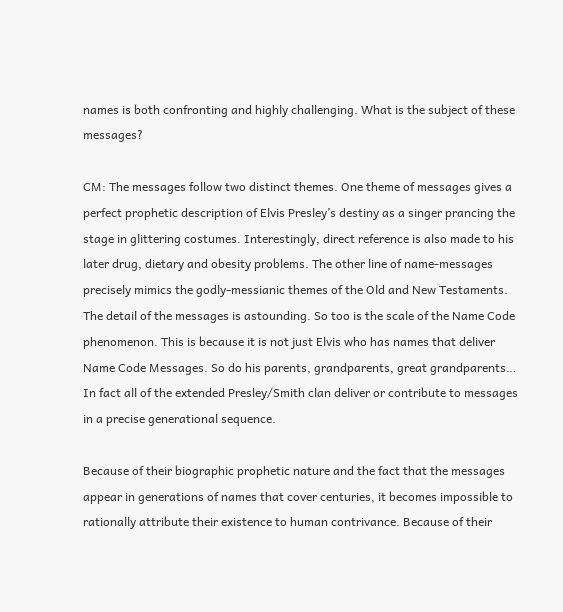names is both confronting and highly challenging. What is the subject of these messages?

CM: The messages follow two distinct themes. One theme of messages gives a perfect prophetic description of Elvis Presley’s destiny as a singer prancing the stage in glittering costumes. Interestingly, direct reference is also made to his later drug, dietary and obesity problems. The other line of name-messages precisely mimics the godly-messianic themes of the Old and New Testaments. The detail of the messages is astounding. So too is the scale of the Name Code phenomenon. This is because it is not just Elvis who has names that deliver Name Code Messages. So do his parents, grandparents, great grandparents… In fact all of the extended Presley/Smith clan deliver or contribute to messages in a precise generational sequence.

Because of their biographic prophetic nature and the fact that the messages appear in generations of names that cover centuries, it becomes impossible to rationally attribute their existence to human contrivance. Because of their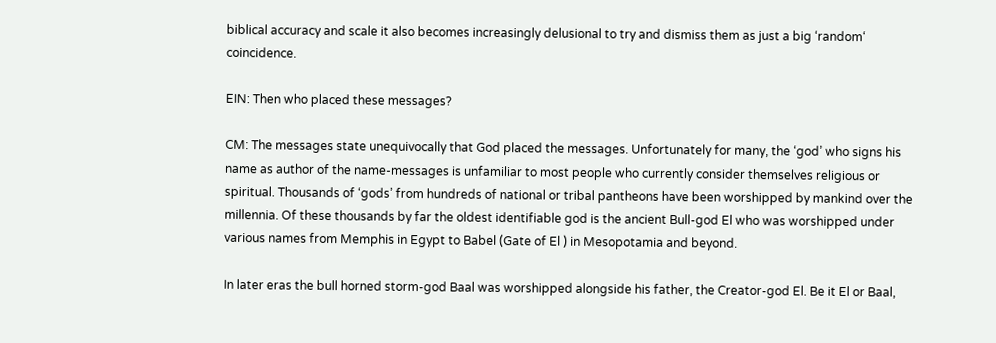biblical accuracy and scale it also becomes increasingly delusional to try and dismiss them as just a big ‘random‘ coincidence.

EIN: Then who placed these messages?

CM: The messages state unequivocally that God placed the messages. Unfortunately for many, the ‘god’ who signs his name as author of the name-messages is unfamiliar to most people who currently consider themselves religious or spiritual. Thousands of ‘gods’ from hundreds of national or tribal pantheons have been worshipped by mankind over the millennia. Of these thousands by far the oldest identifiable god is the ancient Bull-god El who was worshipped under various names from Memphis in Egypt to Babel (Gate of El ) in Mesopotamia and beyond.

In later eras the bull horned storm-god Baal was worshipped alongside his father, the Creator-god El. Be it El or Baal,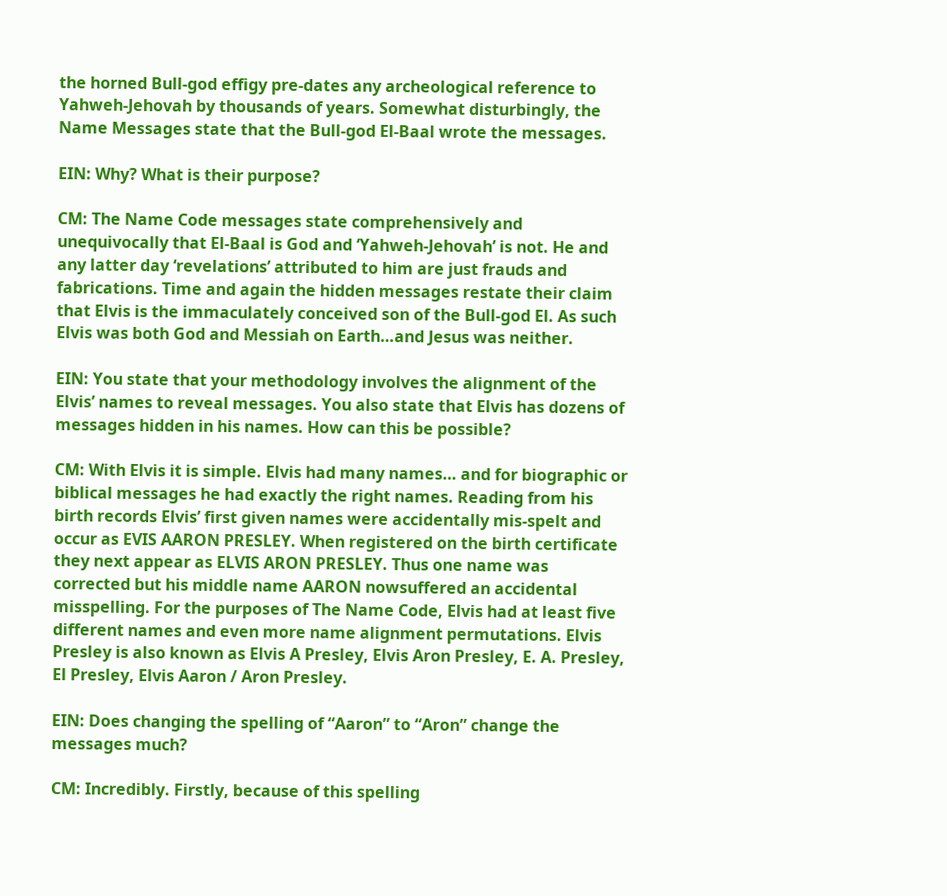the horned Bull-god effigy pre-dates any archeological reference to Yahweh-Jehovah by thousands of years. Somewhat disturbingly, the Name Messages state that the Bull-god El-Baal wrote the messages.

EIN: Why? What is their purpose?

CM: The Name Code messages state comprehensively and unequivocally that El-Baal is God and ‘Yahweh-Jehovah’ is not. He and any latter day ‘revelations’ attributed to him are just frauds and fabrications. Time and again the hidden messages restate their claim that Elvis is the immaculately conceived son of the Bull-god El. As such Elvis was both God and Messiah on Earth…and Jesus was neither.

EIN: You state that your methodology involves the alignment of the Elvis’ names to reveal messages. You also state that Elvis has dozens of messages hidden in his names. How can this be possible?

CM: With Elvis it is simple. Elvis had many names… and for biographic or biblical messages he had exactly the right names. Reading from his birth records Elvis’ first given names were accidentally mis-spelt and occur as EVIS AARON PRESLEY. When registered on the birth certificate they next appear as ELVIS ARON PRESLEY. Thus one name was corrected but his middle name AARON nowsuffered an accidental misspelling. For the purposes of The Name Code, Elvis had at least five different names and even more name alignment permutations. Elvis Presley is also known as Elvis A Presley, Elvis Aron Presley, E. A. Presley, El Presley, Elvis Aaron / Aron Presley.

EIN: Does changing the spelling of “Aaron” to “Aron” change the messages much?

CM: Incredibly. Firstly, because of this spelling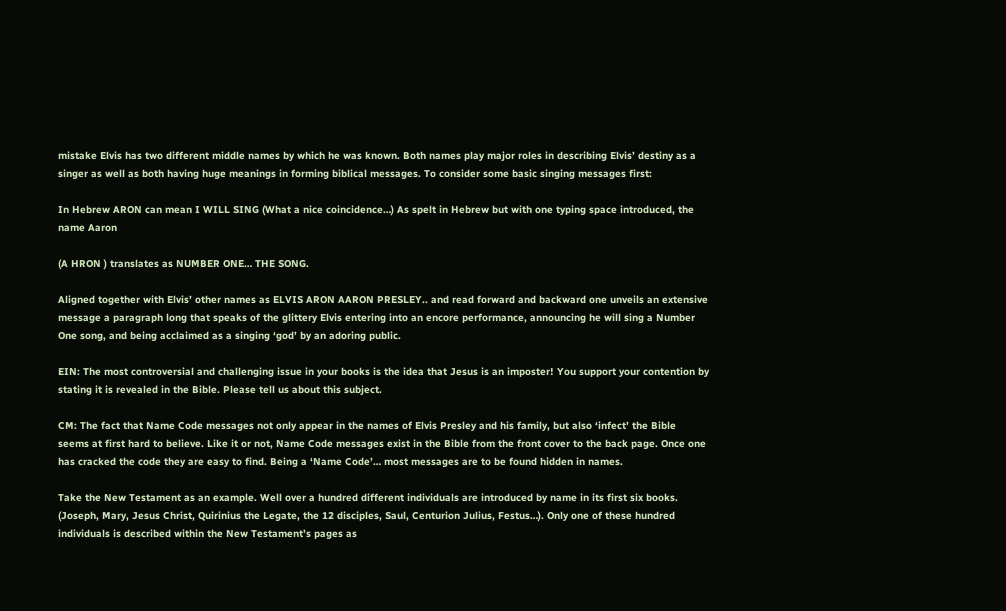mistake Elvis has two different middle names by which he was known. Both names play major roles in describing Elvis’ destiny as a singer as well as both having huge meanings in forming biblical messages. To consider some basic singing messages first:

In Hebrew ARON can mean I WILL SING (What a nice coincidence…) As spelt in Hebrew but with one typing space introduced, the name Aaron

(A HRON ) translates as NUMBER ONE… THE SONG.

Aligned together with Elvis’ other names as ELVIS ARON AARON PRESLEY.. and read forward and backward one unveils an extensive message a paragraph long that speaks of the glittery Elvis entering into an encore performance, announcing he will sing a Number One song, and being acclaimed as a singing ‘god’ by an adoring public.

EIN: The most controversial and challenging issue in your books is the idea that Jesus is an imposter! You support your contention by stating it is revealed in the Bible. Please tell us about this subject.

CM: The fact that Name Code messages not only appear in the names of Elvis Presley and his family, but also ‘infect’ the Bible seems at first hard to believe. Like it or not, Name Code messages exist in the Bible from the front cover to the back page. Once one has cracked the code they are easy to find. Being a ‘Name Code’… most messages are to be found hidden in names.

Take the New Testament as an example. Well over a hundred different individuals are introduced by name in its first six books. (Joseph, Mary, Jesus Christ, Quirinius the Legate, the 12 disciples, Saul, Centurion Julius, Festus…). Only one of these hundred individuals is described within the New Testament’s pages as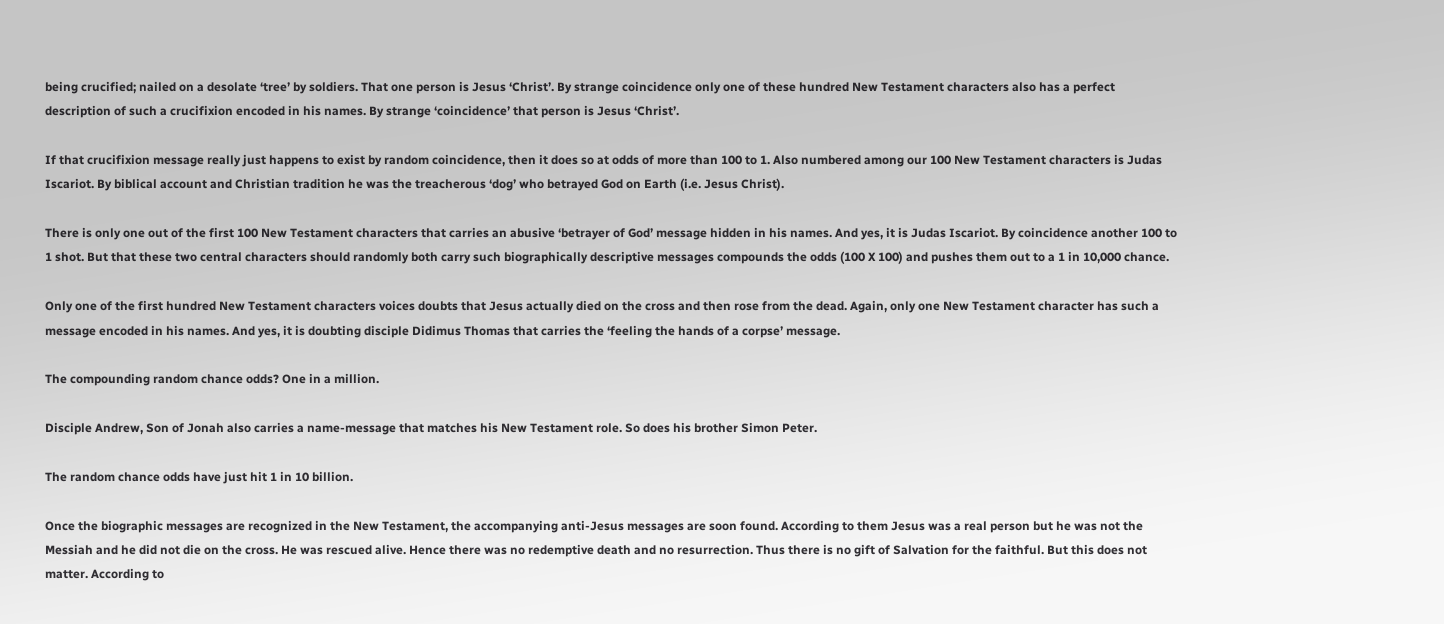being crucified; nailed on a desolate ‘tree’ by soldiers. That one person is Jesus ‘Christ’. By strange coincidence only one of these hundred New Testament characters also has a perfect description of such a crucifixion encoded in his names. By strange ‘coincidence’ that person is Jesus ‘Christ’.

If that crucifixion message really just happens to exist by random coincidence, then it does so at odds of more than 100 to 1. Also numbered among our 100 New Testament characters is Judas Iscariot. By biblical account and Christian tradition he was the treacherous ‘dog’ who betrayed God on Earth (i.e. Jesus Christ).

There is only one out of the first 100 New Testament characters that carries an abusive ‘betrayer of God’ message hidden in his names. And yes, it is Judas Iscariot. By coincidence another 100 to 1 shot. But that these two central characters should randomly both carry such biographically descriptive messages compounds the odds (100 X 100) and pushes them out to a 1 in 10,000 chance.

Only one of the first hundred New Testament characters voices doubts that Jesus actually died on the cross and then rose from the dead. Again, only one New Testament character has such a message encoded in his names. And yes, it is doubting disciple Didimus Thomas that carries the ‘feeling the hands of a corpse’ message.

The compounding random chance odds? One in a million.

Disciple Andrew, Son of Jonah also carries a name-message that matches his New Testament role. So does his brother Simon Peter.

The random chance odds have just hit 1 in 10 billion.

Once the biographic messages are recognized in the New Testament, the accompanying anti-Jesus messages are soon found. According to them Jesus was a real person but he was not the Messiah and he did not die on the cross. He was rescued alive. Hence there was no redemptive death and no resurrection. Thus there is no gift of Salvation for the faithful. But this does not matter. According to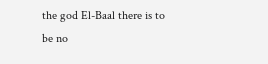the god El-Baal there is to be no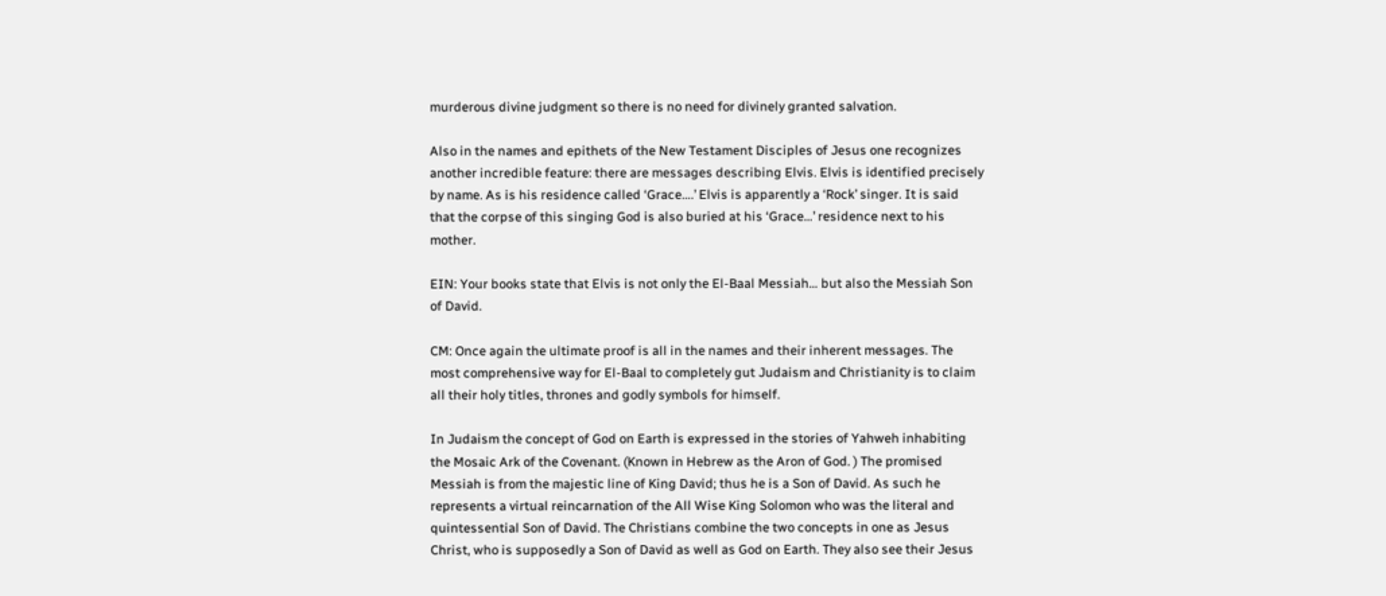murderous divine judgment so there is no need for divinely granted salvation.

Also in the names and epithets of the New Testament Disciples of Jesus one recognizes another incredible feature: there are messages describing Elvis. Elvis is identified precisely by name. As is his residence called ‘Grace….’ Elvis is apparently a ‘Rock’ singer. It is said that the corpse of this singing God is also buried at his ‘Grace…’ residence next to his mother.

EIN: Your books state that Elvis is not only the El-Baal Messiah… but also the Messiah Son of David.

CM: Once again the ultimate proof is all in the names and their inherent messages. The most comprehensive way for El-Baal to completely gut Judaism and Christianity is to claim all their holy titles, thrones and godly symbols for himself.

In Judaism the concept of God on Earth is expressed in the stories of Yahweh inhabiting the Mosaic Ark of the Covenant. (Known in Hebrew as the Aron of God. ) The promised Messiah is from the majestic line of King David; thus he is a Son of David. As such he represents a virtual reincarnation of the All Wise King Solomon who was the literal and quintessential Son of David. The Christians combine the two concepts in one as Jesus Christ, who is supposedly a Son of David as well as God on Earth. They also see their Jesus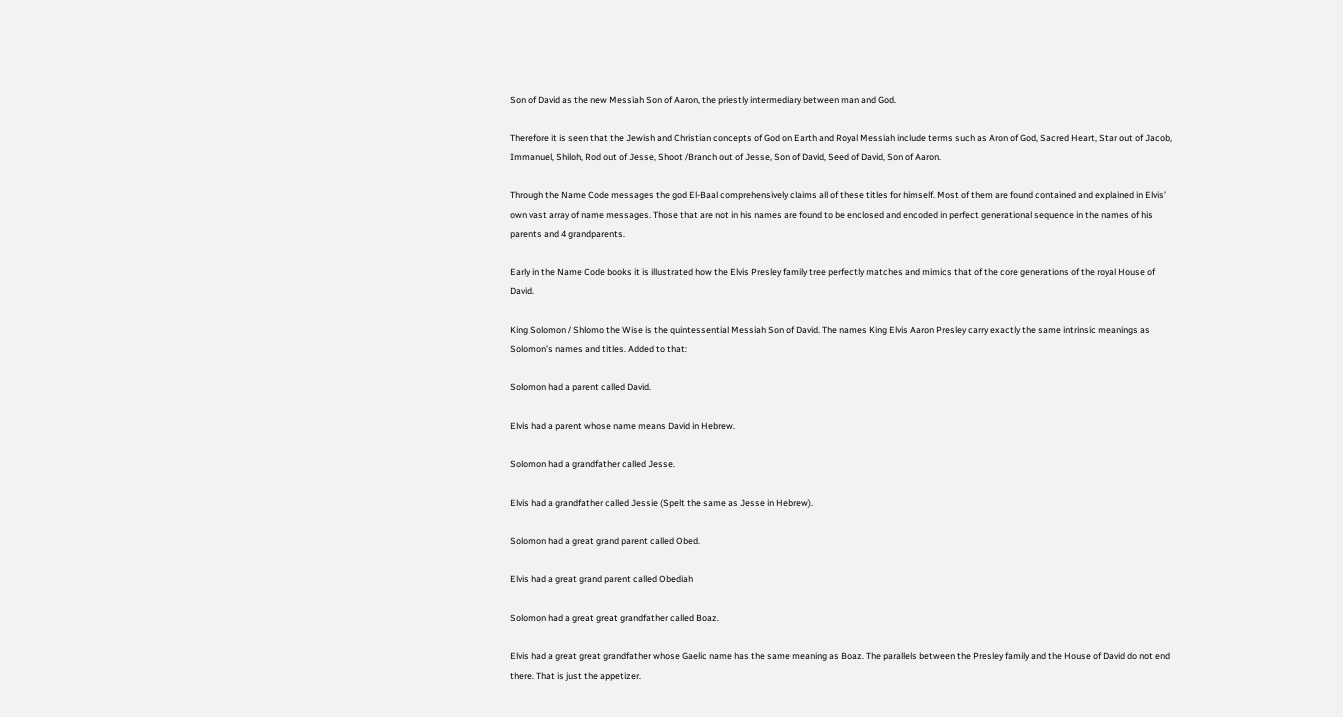Son of David as the new Messiah Son of Aaron, the priestly intermediary between man and God.

Therefore it is seen that the Jewish and Christian concepts of God on Earth and Royal Messiah include terms such as Aron of God, Sacred Heart, Star out of Jacob, Immanuel, Shiloh, Rod out of Jesse, Shoot /Branch out of Jesse, Son of David, Seed of David, Son of Aaron.

Through the Name Code messages the god El-Baal comprehensively claims all of these titles for himself. Most of them are found contained and explained in Elvis’ own vast array of name messages. Those that are not in his names are found to be enclosed and encoded in perfect generational sequence in the names of his parents and 4 grandparents.

Early in the Name Code books it is illustrated how the Elvis Presley family tree perfectly matches and mimics that of the core generations of the royal House of David.

King Solomon / Shlomo the Wise is the quintessential Messiah Son of David. The names King Elvis Aaron Presley carry exactly the same intrinsic meanings as Solomon’s names and titles. Added to that:

Solomon had a parent called David.

Elvis had a parent whose name means David in Hebrew.

Solomon had a grandfather called Jesse.

Elvis had a grandfather called Jessie (Spelt the same as Jesse in Hebrew).

Solomon had a great grand parent called Obed.

Elvis had a great grand parent called Obediah

Solomon had a great great grandfather called Boaz.

Elvis had a great great grandfather whose Gaelic name has the same meaning as Boaz. The parallels between the Presley family and the House of David do not end there. That is just the appetizer.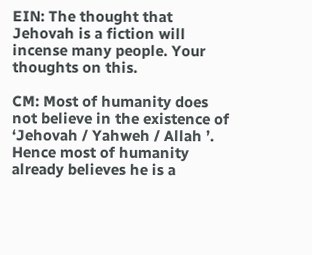EIN: The thought that Jehovah is a fiction will incense many people. Your thoughts on this.

CM: Most of humanity does not believe in the existence of ‘Jehovah / Yahweh / Allah ’. Hence most of humanity already believes he is a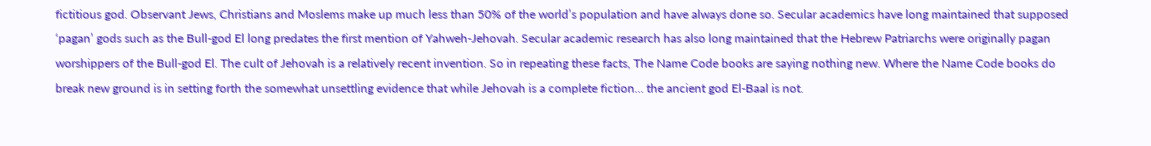fictitious god. Observant Jews, Christians and Moslems make up much less than 50% of the world’s population and have always done so. Secular academics have long maintained that supposed ‘pagan’ gods such as the Bull-god El long predates the first mention of Yahweh-Jehovah. Secular academic research has also long maintained that the Hebrew Patriarchs were originally pagan worshippers of the Bull-god El. The cult of Jehovah is a relatively recent invention. So in repeating these facts, The Name Code books are saying nothing new. Where the Name Code books do break new ground is in setting forth the somewhat unsettling evidence that while Jehovah is a complete fiction… the ancient god El-Baal is not.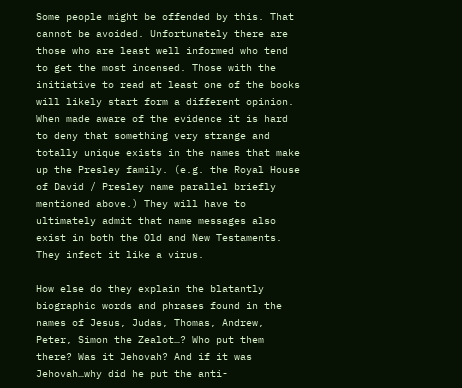Some people might be offended by this. That cannot be avoided. Unfortunately there are those who are least well informed who tend to get the most incensed. Those with the initiative to read at least one of the books will likely start form a different opinion. When made aware of the evidence it is hard to deny that something very strange and totally unique exists in the names that make up the Presley family. (e.g. the Royal House of David / Presley name parallel briefly mentioned above.) They will have to ultimately admit that name messages also exist in both the Old and New Testaments. They infect it like a virus.

How else do they explain the blatantly biographic words and phrases found in the names of Jesus, Judas, Thomas, Andrew, Peter, Simon the Zealot…? Who put them there? Was it Jehovah? And if it was Jehovah…why did he put the anti-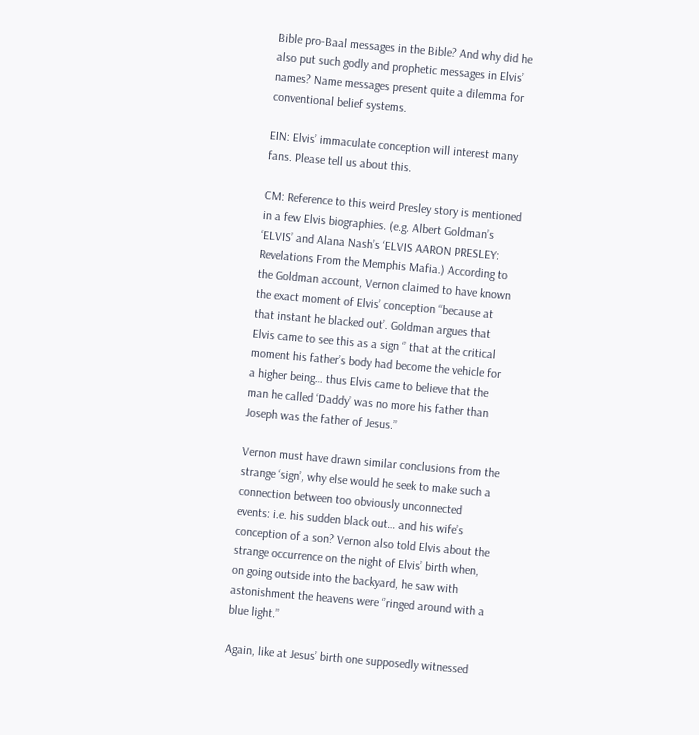Bible pro-Baal messages in the Bible? And why did he also put such godly and prophetic messages in Elvis’ names? Name messages present quite a dilemma for conventional belief systems.

EIN: Elvis’ immaculate conception will interest many fans. Please tell us about this.

CM: Reference to this weird Presley story is mentioned in a few Elvis biographies. (e.g. Albert Goldman’s ‘ELVIS’ and Alana Nash’s ‘ELVIS AARON PRESLEY: Revelations From the Memphis Mafia.) According to the Goldman account, Vernon claimed to have known the exact moment of Elvis’ conception ‘‘because at that instant he blacked out’. Goldman argues that Elvis came to see this as a sign ‘’ that at the critical moment his father’s body had become the vehicle for a higher being… thus Elvis came to believe that the man he called ‘Daddy’ was no more his father than Joseph was the father of Jesus.’’

Vernon must have drawn similar conclusions from the strange ‘sign’, why else would he seek to make such a connection between too obviously unconnected events: i.e. his sudden black out… and his wife’s conception of a son? Vernon also told Elvis about the strange occurrence on the night of Elvis’ birth when, on going outside into the backyard, he saw with astonishment the heavens were ‘’ringed around with a blue light.’’

Again, like at Jesus’ birth one supposedly witnessed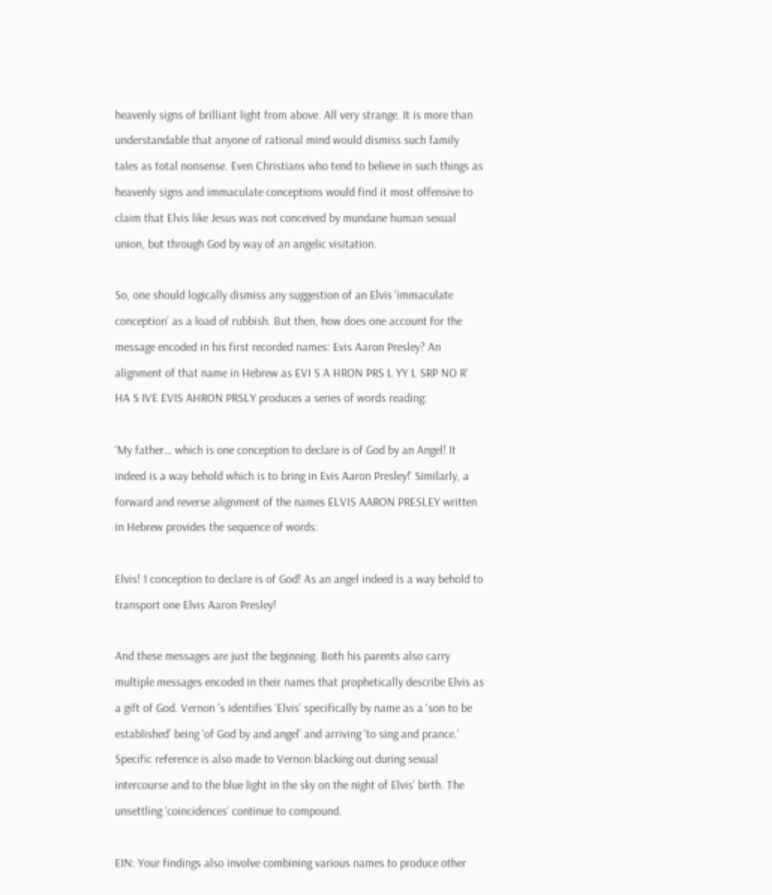heavenly signs of brilliant light from above. All very strange. It is more than understandable that anyone of rational mind would dismiss such family tales as total nonsense. Even Christians who tend to believe in such things as heavenly signs and immaculate conceptions would find it most offensive to claim that Elvis like Jesus was not conceived by mundane human sexual union, but through God by way of an angelic visitation.

So, one should logically dismiss any suggestion of an Elvis ‘immaculate conception’ as a load of rubbish. But then, how does one account for the message encoded in his first recorded names: Evis Aaron Presley? An alignment of that name in Hebrew as EVI S A HRON PRS L YY L SRP NO R’ HA S IVE EVIS AHRON PRSLY produces a series of words reading:

‘My father… which is one conception to declare is of God by an Angel! It indeed is a way behold which is to bring in Evis Aaron Presley!’ Similarly, a forward and reverse alignment of the names ELVIS AARON PRESLEY written in Hebrew provides the sequence of words:

Elvis! 1 conception to declare is of God! As an angel indeed is a way behold to transport one Elvis Aaron Presley!

And these messages are just the beginning. Both his parents also carry multiple messages encoded in their names that prophetically describe Elvis as a gift of God. Vernon ’s identifies ‘Elvis’ specifically by name as a ‘son to be established’ being ‘of God by and angel’ and arriving ‘to sing and prance.’ Specific reference is also made to Vernon blacking out during sexual intercourse and to the blue light in the sky on the night of Elvis’ birth. The unsettling ‘coincidences’ continue to compound.

EIN: Your findings also involve combining various names to produce other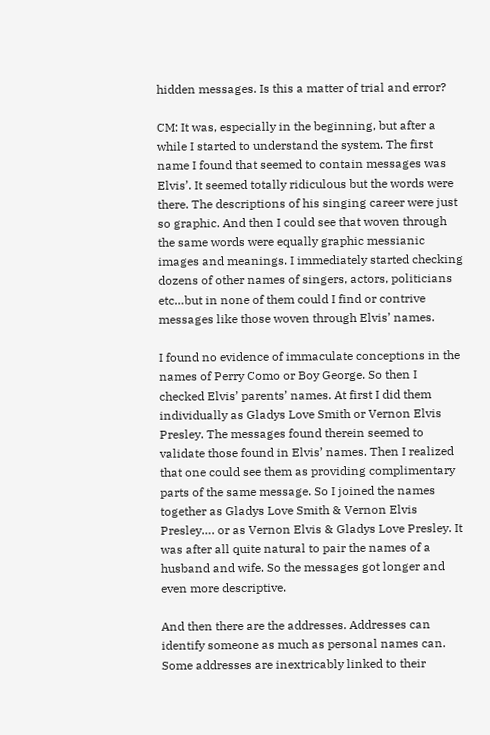hidden messages. Is this a matter of trial and error?

CM: It was, especially in the beginning, but after a while I started to understand the system. The first name I found that seemed to contain messages was Elvis’. It seemed totally ridiculous but the words were there. The descriptions of his singing career were just so graphic. And then I could see that woven through the same words were equally graphic messianic images and meanings. I immediately started checking dozens of other names of singers, actors, politicians etc…but in none of them could I find or contrive messages like those woven through Elvis’ names.

I found no evidence of immaculate conceptions in the names of Perry Como or Boy George. So then I checked Elvis’ parents’ names. At first I did them individually as Gladys Love Smith or Vernon Elvis Presley. The messages found therein seemed to validate those found in Elvis’ names. Then I realized that one could see them as providing complimentary parts of the same message. So I joined the names together as Gladys Love Smith & Vernon Elvis Presley…. or as Vernon Elvis & Gladys Love Presley. It was after all quite natural to pair the names of a husband and wife. So the messages got longer and even more descriptive.

And then there are the addresses. Addresses can identify someone as much as personal names can. Some addresses are inextricably linked to their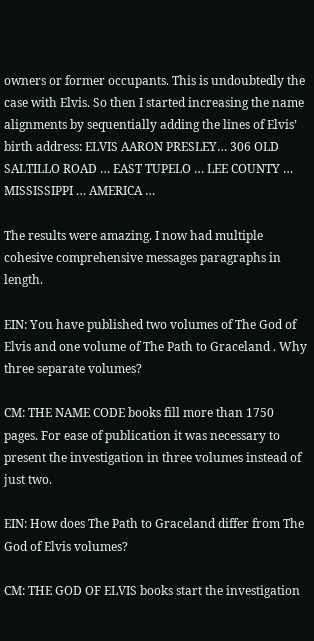owners or former occupants. This is undoubtedly the case with Elvis. So then I started increasing the name alignments by sequentially adding the lines of Elvis’ birth address: ELVIS AARON PRESLEY… 306 OLD SALTILLO ROAD … EAST TUPELO … LEE COUNTY … MISSISSIPPI … AMERICA …

The results were amazing. I now had multiple cohesive comprehensive messages paragraphs in length.

EIN: You have published two volumes of The God of Elvis and one volume of The Path to Graceland . Why three separate volumes?

CM: THE NAME CODE books fill more than 1750 pages. For ease of publication it was necessary to present the investigation in three volumes instead of just two.

EIN: How does The Path to Graceland differ from The God of Elvis volumes?

CM: THE GOD OF ELVIS books start the investigation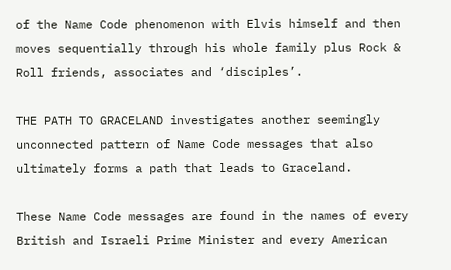of the Name Code phenomenon with Elvis himself and then moves sequentially through his whole family plus Rock & Roll friends, associates and ‘disciples’.

THE PATH TO GRACELAND investigates another seemingly unconnected pattern of Name Code messages that also ultimately forms a path that leads to Graceland.

These Name Code messages are found in the names of every British and Israeli Prime Minister and every American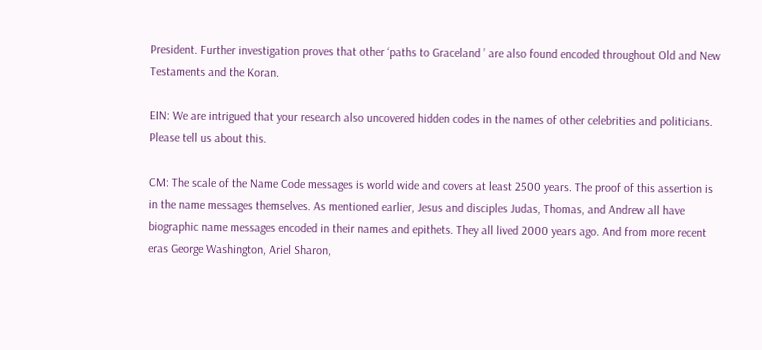President. Further investigation proves that other ‘paths to Graceland ’ are also found encoded throughout Old and New Testaments and the Koran.

EIN: We are intrigued that your research also uncovered hidden codes in the names of other celebrities and politicians. Please tell us about this.

CM: The scale of the Name Code messages is world wide and covers at least 2500 years. The proof of this assertion is in the name messages themselves. As mentioned earlier, Jesus and disciples Judas, Thomas, and Andrew all have biographic name messages encoded in their names and epithets. They all lived 2000 years ago. And from more recent eras George Washington, Ariel Sharon,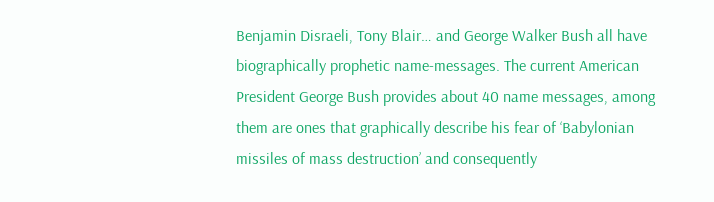Benjamin Disraeli, Tony Blair… and George Walker Bush all have biographically prophetic name-messages. The current American President George Bush provides about 40 name messages, among them are ones that graphically describe his fear of ‘Babylonian missiles of mass destruction’ and consequently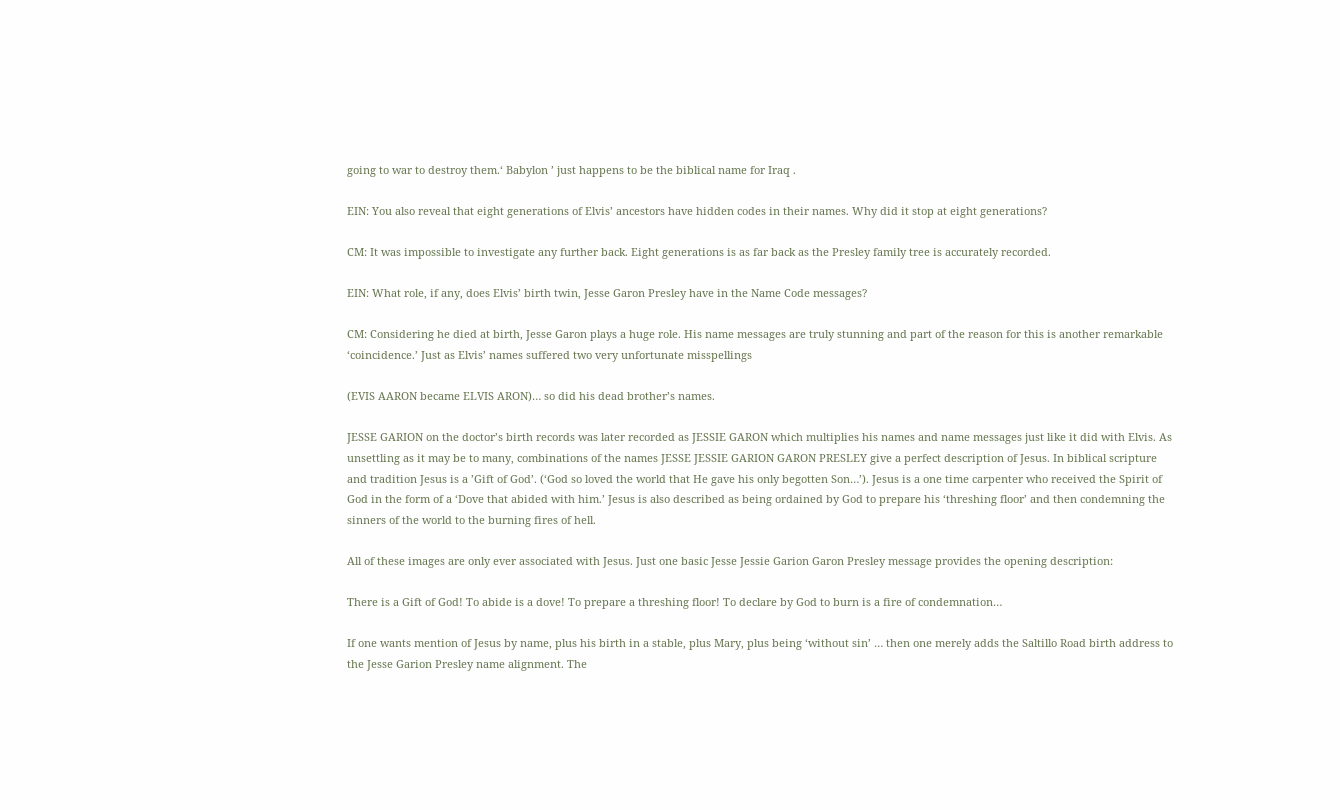going to war to destroy them.‘ Babylon ’ just happens to be the biblical name for Iraq .

EIN: You also reveal that eight generations of Elvis’ ancestors have hidden codes in their names. Why did it stop at eight generations?

CM: It was impossible to investigate any further back. Eight generations is as far back as the Presley family tree is accurately recorded.

EIN: What role, if any, does Elvis’ birth twin, Jesse Garon Presley have in the Name Code messages?

CM: Considering he died at birth, Jesse Garon plays a huge role. His name messages are truly stunning and part of the reason for this is another remarkable ‘coincidence.’ Just as Elvis’ names suffered two very unfortunate misspellings

(EVIS AARON became ELVIS ARON)… so did his dead brother’s names.

JESSE GARION on the doctor’s birth records was later recorded as JESSIE GARON which multiplies his names and name messages just like it did with Elvis. As unsettling as it may be to many, combinations of the names JESSE JESSIE GARION GARON PRESLEY give a perfect description of Jesus. In biblical scripture and tradition Jesus is a ’Gift of God’. (‘God so loved the world that He gave his only begotten Son…’). Jesus is a one time carpenter who received the Spirit of God in the form of a ‘Dove that abided with him.’ Jesus is also described as being ordained by God to prepare his ‘threshing floor’ and then condemning the sinners of the world to the burning fires of hell.

All of these images are only ever associated with Jesus. Just one basic Jesse Jessie Garion Garon Presley message provides the opening description:

There is a Gift of God! To abide is a dove! To prepare a threshing floor! To declare by God to burn is a fire of condemnation…

If one wants mention of Jesus by name, plus his birth in a stable, plus Mary, plus being ‘without sin’ … then one merely adds the Saltillo Road birth address to the Jesse Garion Presley name alignment. The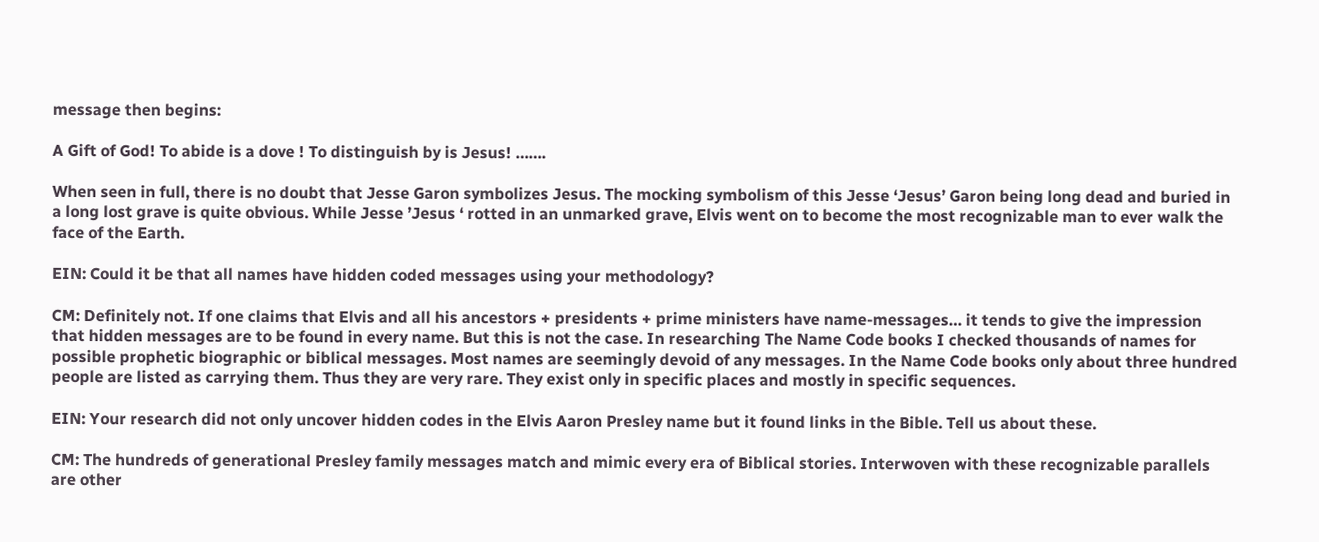message then begins:

A Gift of God! To abide is a dove ! To distinguish by is Jesus! …….

When seen in full, there is no doubt that Jesse Garon symbolizes Jesus. The mocking symbolism of this Jesse ‘Jesus’ Garon being long dead and buried in a long lost grave is quite obvious. While Jesse ’Jesus ‘ rotted in an unmarked grave, Elvis went on to become the most recognizable man to ever walk the face of the Earth.

EIN: Could it be that all names have hidden coded messages using your methodology?

CM: Definitely not. If one claims that Elvis and all his ancestors + presidents + prime ministers have name-messages… it tends to give the impression that hidden messages are to be found in every name. But this is not the case. In researching The Name Code books I checked thousands of names for possible prophetic biographic or biblical messages. Most names are seemingly devoid of any messages. In the Name Code books only about three hundred people are listed as carrying them. Thus they are very rare. They exist only in specific places and mostly in specific sequences.

EIN: Your research did not only uncover hidden codes in the Elvis Aaron Presley name but it found links in the Bible. Tell us about these.

CM: The hundreds of generational Presley family messages match and mimic every era of Biblical stories. Interwoven with these recognizable parallels are other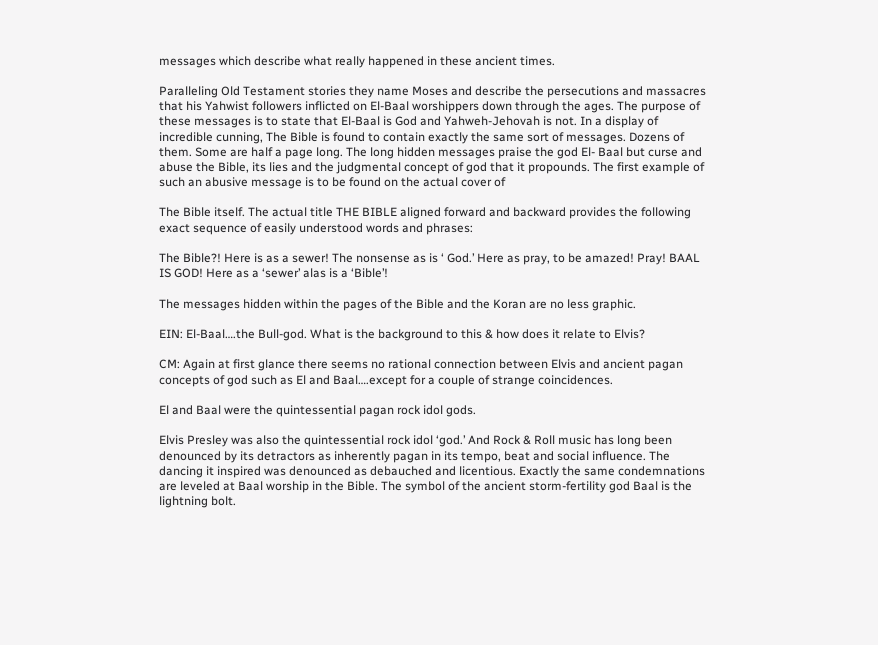messages which describe what really happened in these ancient times.

Paralleling Old Testament stories they name Moses and describe the persecutions and massacres that his Yahwist followers inflicted on El-Baal worshippers down through the ages. The purpose of these messages is to state that El-Baal is God and Yahweh-Jehovah is not. In a display of incredible cunning, The Bible is found to contain exactly the same sort of messages. Dozens of them. Some are half a page long. The long hidden messages praise the god El- Baal but curse and abuse the Bible, its lies and the judgmental concept of god that it propounds. The first example of such an abusive message is to be found on the actual cover of

The Bible itself. The actual title THE BIBLE aligned forward and backward provides the following exact sequence of easily understood words and phrases:

The Bible?! Here is as a sewer! The nonsense as is ‘ God.’ Here as pray, to be amazed! Pray! BAAL IS GOD! Here as a ‘sewer’ alas is a ‘Bible’!

The messages hidden within the pages of the Bible and the Koran are no less graphic.

EIN: El-Baal….the Bull-god. What is the background to this & how does it relate to Elvis?

CM: Again at first glance there seems no rational connection between Elvis and ancient pagan concepts of god such as El and Baal….except for a couple of strange coincidences.

El and Baal were the quintessential pagan rock idol gods.

Elvis Presley was also the quintessential rock idol ‘god.’ And Rock & Roll music has long been denounced by its detractors as inherently pagan in its tempo, beat and social influence. The dancing it inspired was denounced as debauched and licentious. Exactly the same condemnations are leveled at Baal worship in the Bible. The symbol of the ancient storm-fertility god Baal is the lightning bolt.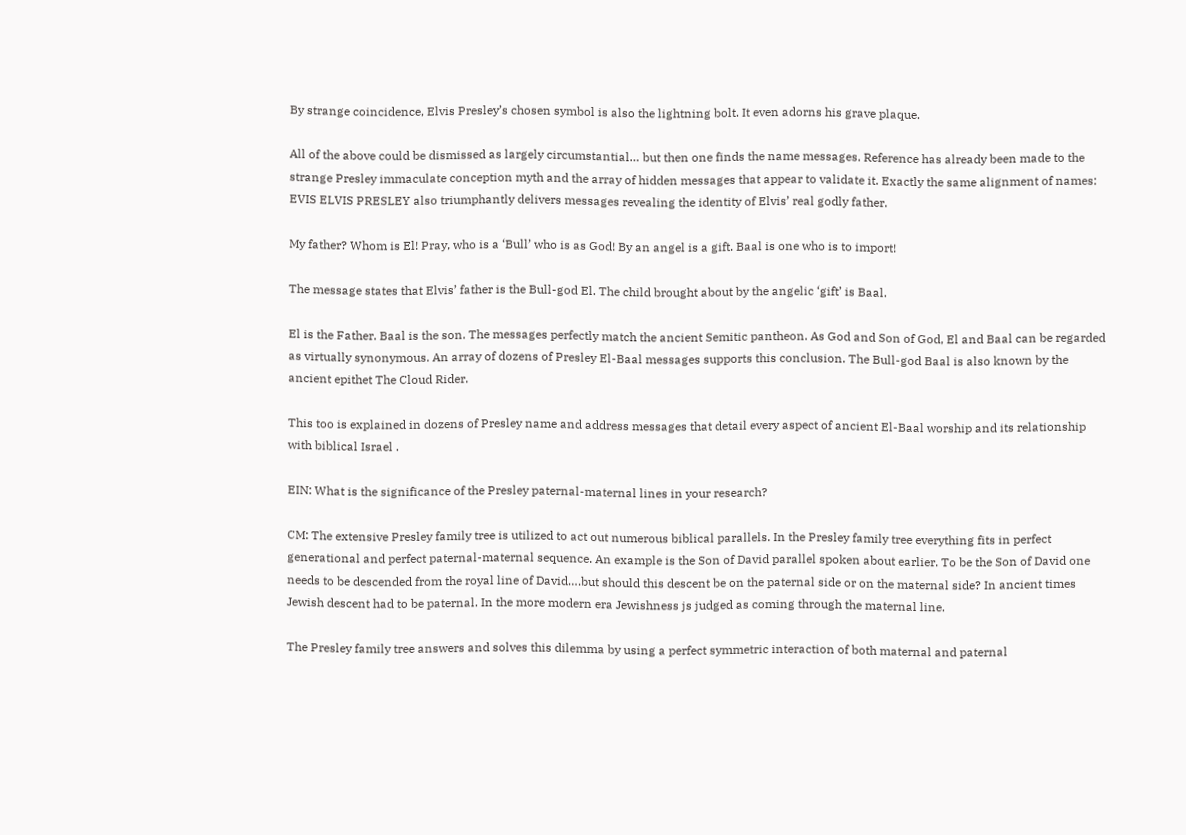By strange coincidence, Elvis Presley’s chosen symbol is also the lightning bolt. It even adorns his grave plaque.

All of the above could be dismissed as largely circumstantial… but then one finds the name messages. Reference has already been made to the strange Presley immaculate conception myth and the array of hidden messages that appear to validate it. Exactly the same alignment of names: EVIS ELVIS PRESLEY also triumphantly delivers messages revealing the identity of Elvis’ real godly father.

My father? Whom is El! Pray, who is a ‘Bull’ who is as God! By an angel is a gift. Baal is one who is to import!

The message states that Elvis’ father is the Bull-god El. The child brought about by the angelic ‘gift’ is Baal.

El is the Father. Baal is the son. The messages perfectly match the ancient Semitic pantheon. As God and Son of God, El and Baal can be regarded as virtually synonymous. An array of dozens of Presley El-Baal messages supports this conclusion. The Bull-god Baal is also known by the ancient epithet The Cloud Rider.

This too is explained in dozens of Presley name and address messages that detail every aspect of ancient El-Baal worship and its relationship with biblical Israel .

EIN: What is the significance of the Presley paternal-maternal lines in your research?

CM: The extensive Presley family tree is utilized to act out numerous biblical parallels. In the Presley family tree everything fits in perfect generational and perfect paternal-maternal sequence. An example is the Son of David parallel spoken about earlier. To be the Son of David one needs to be descended from the royal line of David….but should this descent be on the paternal side or on the maternal side? In ancient times Jewish descent had to be paternal. In the more modern era Jewishness js judged as coming through the maternal line.

The Presley family tree answers and solves this dilemma by using a perfect symmetric interaction of both maternal and paternal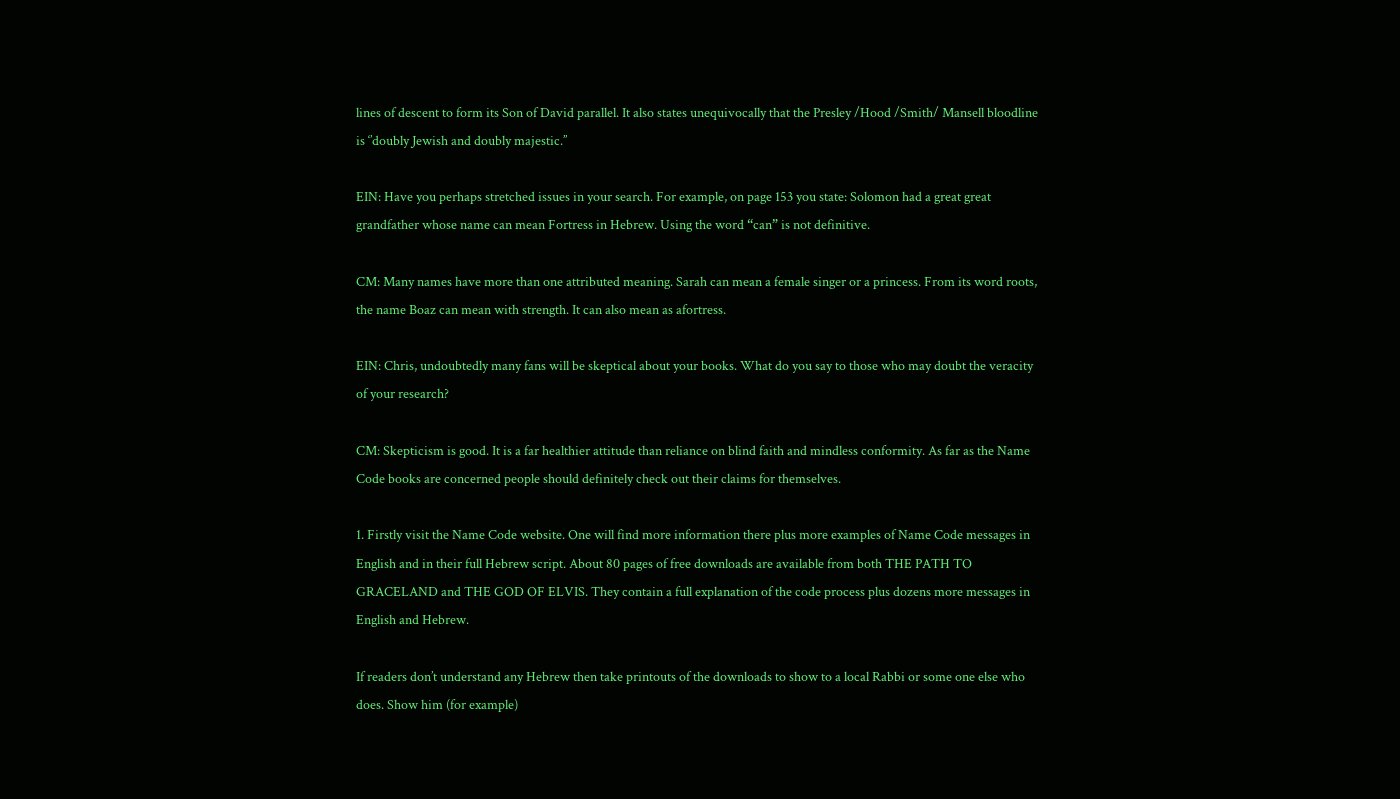lines of descent to form its Son of David parallel. It also states unequivocally that the Presley /Hood /Smith/ Mansell bloodline is ‘’doubly Jewish and doubly majestic.’’

EIN: Have you perhaps stretched issues in your search. For example, on page 153 you state: Solomon had a great great grandfather whose name can mean Fortress in Hebrew. Using the word “can” is not definitive.

CM: Many names have more than one attributed meaning. Sarah can mean a female singer or a princess. From its word roots, the name Boaz can mean with strength. It can also mean as afortress.

EIN: Chris, undoubtedly many fans will be skeptical about your books. What do you say to those who may doubt the veracity of your research?

CM: Skepticism is good. It is a far healthier attitude than reliance on blind faith and mindless conformity. As far as the Name Code books are concerned people should definitely check out their claims for themselves.

1. Firstly visit the Name Code website. One will find more information there plus more examples of Name Code messages in English and in their full Hebrew script. About 80 pages of free downloads are available from both THE PATH TO GRACELAND and THE GOD OF ELVIS. They contain a full explanation of the code process plus dozens more messages in English and Hebrew.

If readers don’t understand any Hebrew then take printouts of the downloads to show to a local Rabbi or some one else who does. Show him (for example)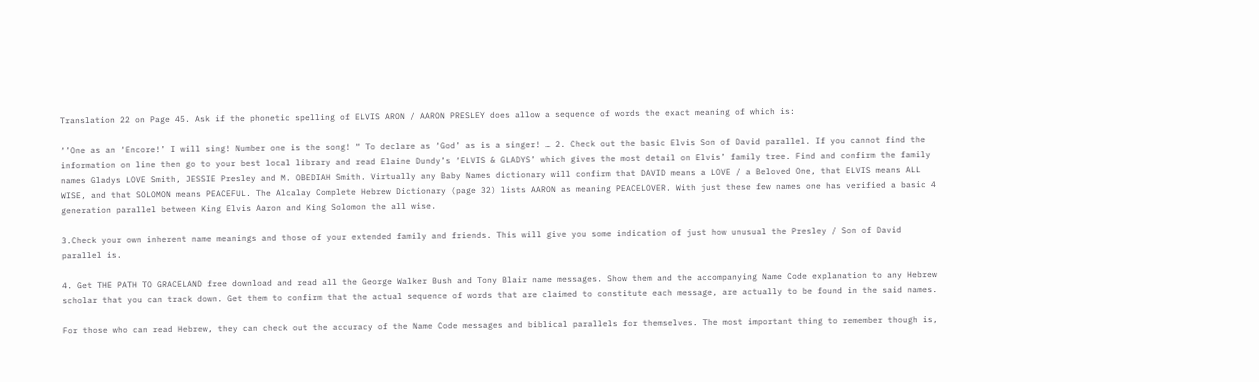Translation 22 on Page 45. Ask if the phonetic spelling of ELVIS ARON / AARON PRESLEY does allow a sequence of words the exact meaning of which is:

‘’One as an ‘Encore!’ I will sing! Number one is the song! “ To declare as ‘God’ as is a singer! … 2. Check out the basic Elvis Son of David parallel. If you cannot find the information on line then go to your best local library and read Elaine Dundy’s ‘ELVIS & GLADYS’ which gives the most detail on Elvis’ family tree. Find and confirm the family names Gladys LOVE Smith, JESSIE Presley and M. OBEDIAH Smith. Virtually any Baby Names dictionary will confirm that DAVID means a LOVE / a Beloved One, that ELVIS means ALL WISE, and that SOLOMON means PEACEFUL. The Alcalay Complete Hebrew Dictionary (page 32) lists AARON as meaning PEACELOVER. With just these few names one has verified a basic 4 generation parallel between King Elvis Aaron and King Solomon the all wise.

3.Check your own inherent name meanings and those of your extended family and friends. This will give you some indication of just how unusual the Presley / Son of David parallel is.

4. Get THE PATH TO GRACELAND free download and read all the George Walker Bush and Tony Blair name messages. Show them and the accompanying Name Code explanation to any Hebrew scholar that you can track down. Get them to confirm that the actual sequence of words that are claimed to constitute each message, are actually to be found in the said names.

For those who can read Hebrew, they can check out the accuracy of the Name Code messages and biblical parallels for themselves. The most important thing to remember though is,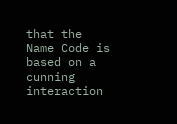that the Name Code is based on a cunning interaction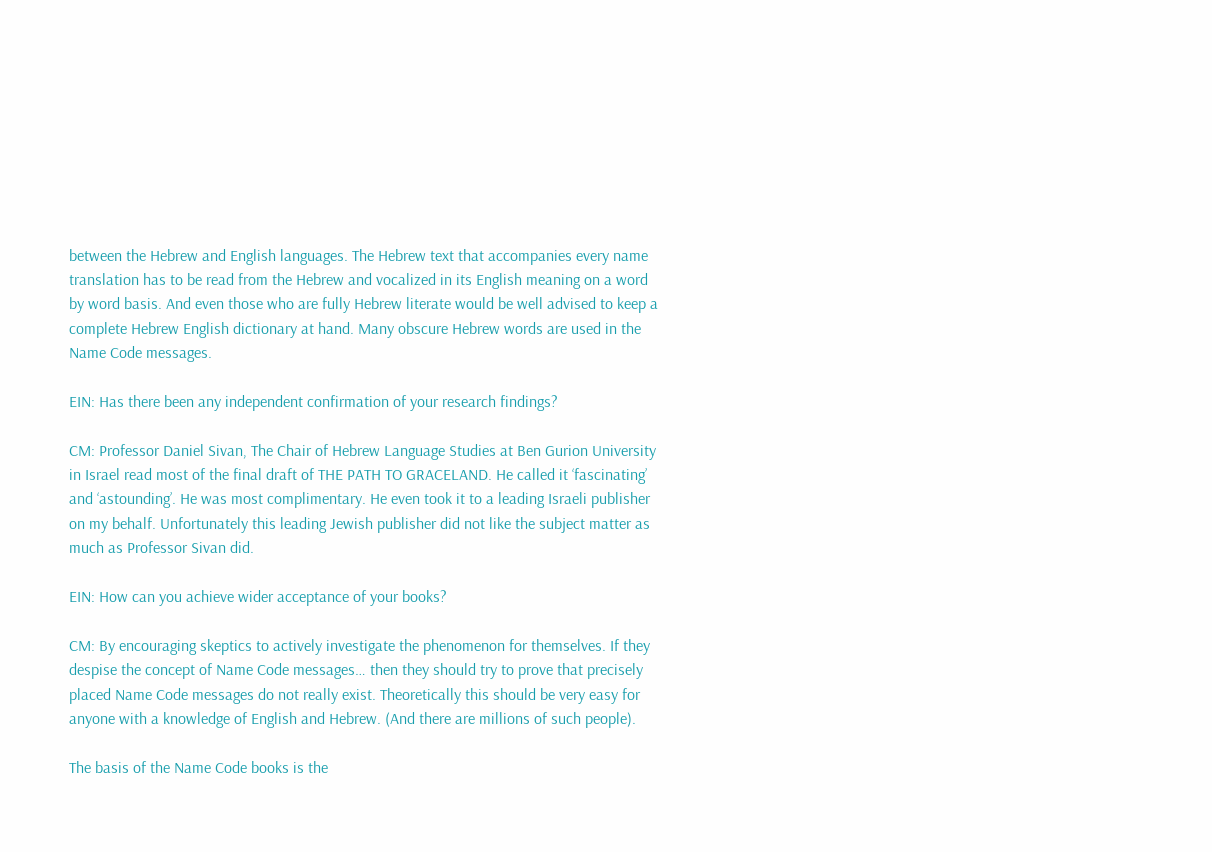between the Hebrew and English languages. The Hebrew text that accompanies every name translation has to be read from the Hebrew and vocalized in its English meaning on a word by word basis. And even those who are fully Hebrew literate would be well advised to keep a complete Hebrew English dictionary at hand. Many obscure Hebrew words are used in the Name Code messages.

EIN: Has there been any independent confirmation of your research findings?

CM: Professor Daniel Sivan, The Chair of Hebrew Language Studies at Ben Gurion University in Israel read most of the final draft of THE PATH TO GRACELAND. He called it ‘fascinating’ and ‘astounding’. He was most complimentary. He even took it to a leading Israeli publisher on my behalf. Unfortunately this leading Jewish publisher did not like the subject matter as much as Professor Sivan did.

EIN: How can you achieve wider acceptance of your books?

CM: By encouraging skeptics to actively investigate the phenomenon for themselves. If they despise the concept of Name Code messages… then they should try to prove that precisely placed Name Code messages do not really exist. Theoretically this should be very easy for anyone with a knowledge of English and Hebrew. (And there are millions of such people).

The basis of the Name Code books is the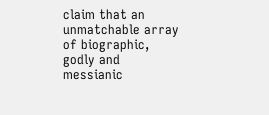claim that an unmatchable array of biographic, godly and messianic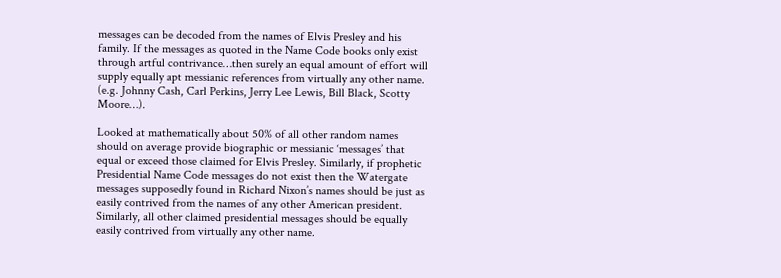messages can be decoded from the names of Elvis Presley and his family. If the messages as quoted in the Name Code books only exist through artful contrivance…then surely an equal amount of effort will supply equally apt messianic references from virtually any other name. (e.g. Johnny Cash, Carl Perkins, Jerry Lee Lewis, Bill Black, Scotty Moore…).

Looked at mathematically about 50% of all other random names should on average provide biographic or messianic ‘messages’ that equal or exceed those claimed for Elvis Presley. Similarly, if prophetic Presidential Name Code messages do not exist then the Watergate messages supposedly found in Richard Nixon’s names should be just as easily contrived from the names of any other American president. Similarly, all other claimed presidential messages should be equally easily contrived from virtually any other name.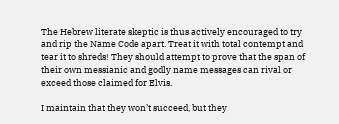The Hebrew literate skeptic is thus actively encouraged to try and rip the Name Code apart. Treat it with total contempt and tear it to shreds! They should attempt to prove that the span of their own messianic and godly name messages can rival or exceed those claimed for Elvis.

I maintain that they won’t succeed, but they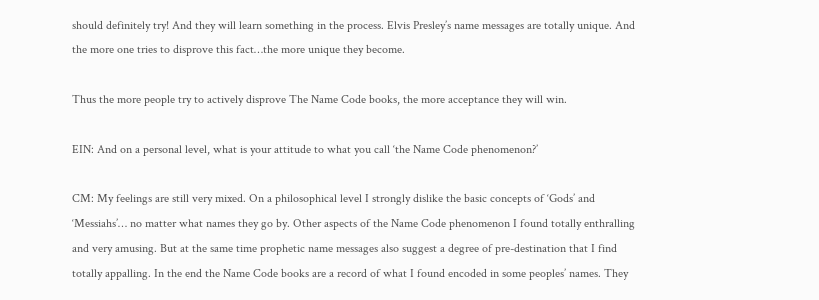should definitely try! And they will learn something in the process. Elvis Presley’s name messages are totally unique. And the more one tries to disprove this fact…the more unique they become.

Thus the more people try to actively disprove The Name Code books, the more acceptance they will win.

EIN: And on a personal level, what is your attitude to what you call ‘the Name Code phenomenon?’

CM: My feelings are still very mixed. On a philosophical level I strongly dislike the basic concepts of ‘Gods’ and ‘Messiahs’… no matter what names they go by. Other aspects of the Name Code phenomenon I found totally enthralling and very amusing. But at the same time prophetic name messages also suggest a degree of pre-destination that I find totally appalling. In the end the Name Code books are a record of what I found encoded in some peoples’ names. They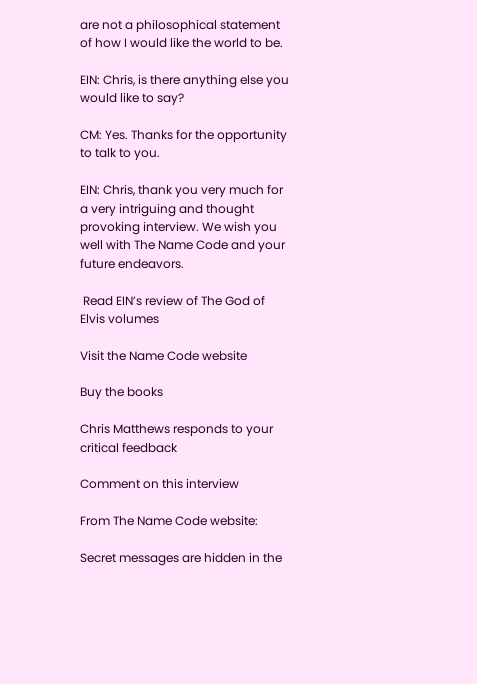are not a philosophical statement of how I would like the world to be.

EIN: Chris, is there anything else you would like to say?

CM: Yes. Thanks for the opportunity to talk to you.

EIN: Chris, thank you very much for a very intriguing and thought provoking interview. We wish you well with The Name Code and your future endeavors.

 Read EIN’s review of The God of Elvis volumes

Visit the Name Code website

Buy the books

Chris Matthews responds to your critical feedback

Comment on this interview

From The Name Code website:

Secret messages are hidden in the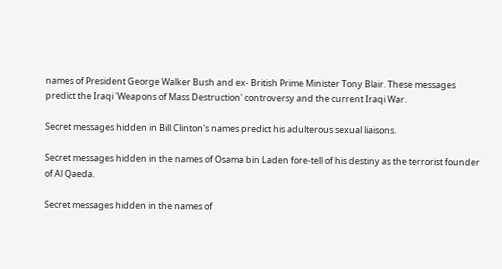names of President George Walker Bush and ex- British Prime Minister Tony Blair. These messages predict the Iraqi 'Weapons of Mass Destruction' controversy and the current Iraqi War.

Secret messages hidden in Bill Clinton's names predict his adulterous sexual liaisons.

Secret messages hidden in the names of Osama bin Laden fore-tell of his destiny as the terrorist founder of Al Qaeda.

Secret messages hidden in the names of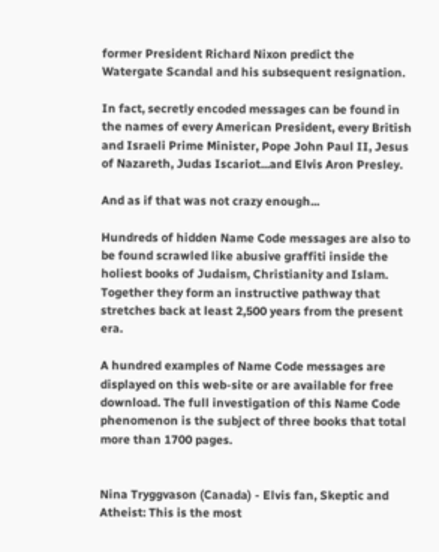former President Richard Nixon predict the Watergate Scandal and his subsequent resignation.

In fact, secretly encoded messages can be found in the names of every American President, every British and Israeli Prime Minister, Pope John Paul II, Jesus of Nazareth, Judas Iscariot...and Elvis Aron Presley.

And as if that was not crazy enough...

Hundreds of hidden Name Code messages are also to be found scrawled like abusive graffiti inside the holiest books of Judaism, Christianity and Islam. Together they form an instructive pathway that stretches back at least 2,500 years from the present era.

A hundred examples of Name Code messages are displayed on this web-site or are available for free download. The full investigation of this Name Code phenomenon is the subject of three books that total more than 1700 pages.


Nina Tryggvason (Canada) - Elvis fan, Skeptic and Atheist: This is the most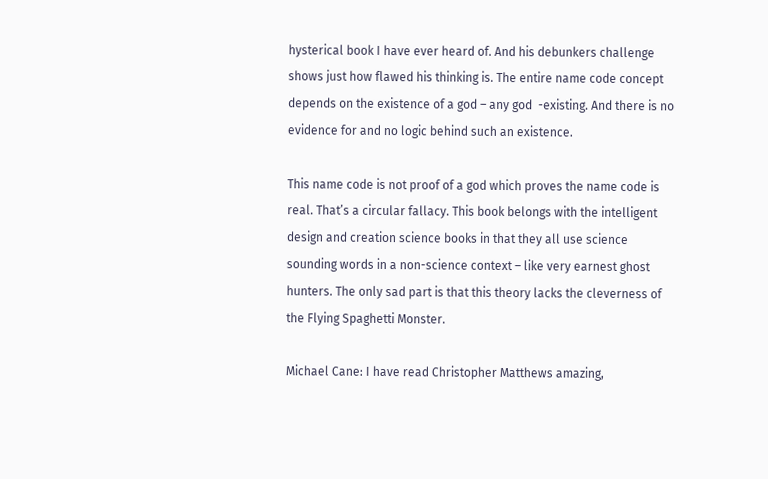hysterical book I have ever heard of. And his debunkers challenge shows just how flawed his thinking is. The entire name code concept depends on the existence of a god – any god  -existing. And there is no evidence for and no logic behind such an existence.

This name code is not proof of a god which proves the name code is real. That’s a circular fallacy. This book belongs with the intelligent design and creation science books in that they all use science sounding words in a non-science context – like very earnest ghost hunters. The only sad part is that this theory lacks the cleverness of the Flying Spaghetti Monster.

Michael Cane: I have read Christopher Matthews amazing,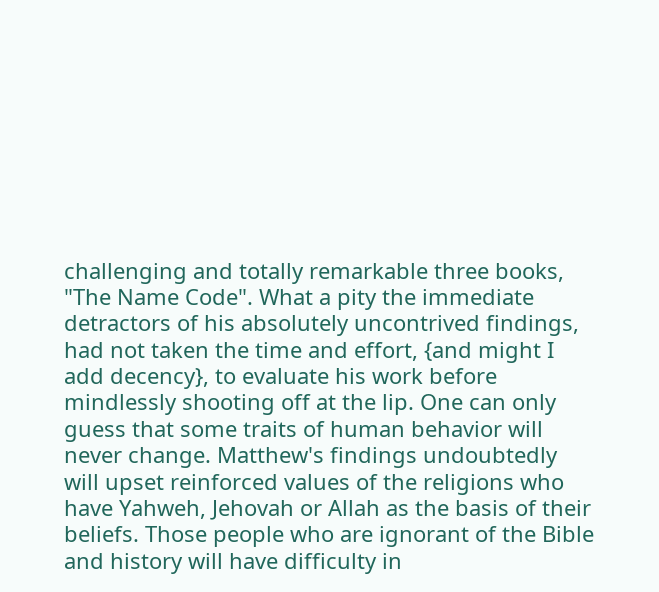challenging and totally remarkable three books, "The Name Code". What a pity the immediate detractors of his absolutely uncontrived findings, had not taken the time and effort, {and might I add decency}, to evaluate his work before mindlessly shooting off at the lip. One can only guess that some traits of human behavior will never change. Matthew's findings undoubtedly will upset reinforced values of the religions who have Yahweh, Jehovah or Allah as the basis of their beliefs. Those people who are ignorant of the Bible and history will have difficulty in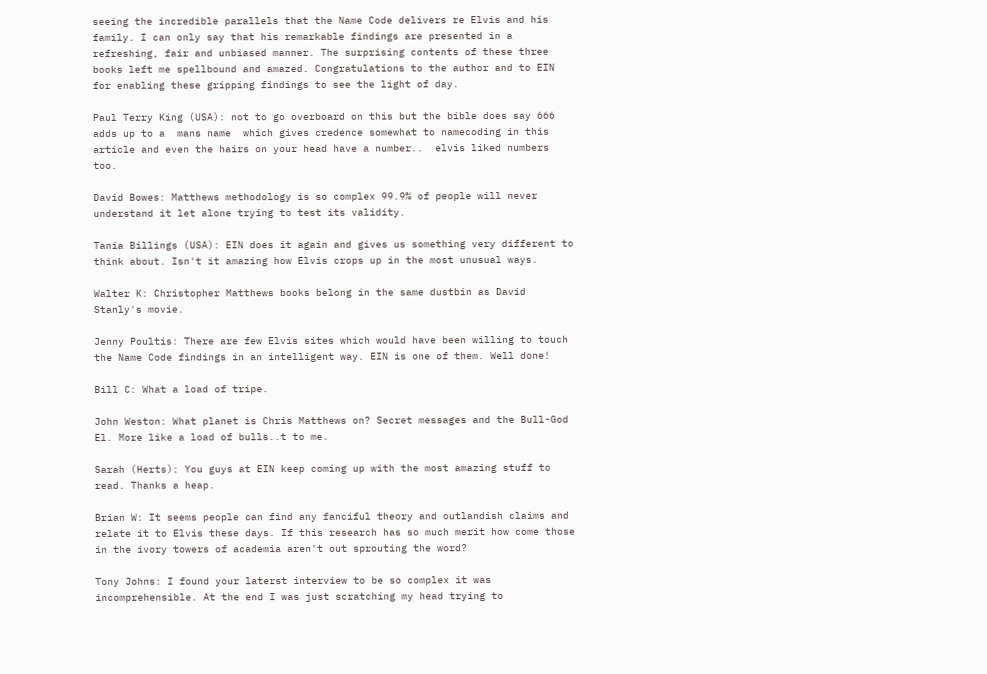seeing the incredible parallels that the Name Code delivers re Elvis and his family. I can only say that his remarkable findings are presented in a refreshing, fair and unbiased manner. The surprising contents of these three books left me spellbound and amazed. Congratulations to the author and to EIN for enabling these gripping findings to see the light of day.

Paul Terry King (USA): not to go overboard on this but the bible does say 666 adds up to a  mans name  which gives credence somewhat to namecoding in this article and even the hairs on your head have a number..  elvis liked numbers too.

David Bowes: Matthews methodology is so complex 99.9% of people will never understand it let alone trying to test its validity.

Tania Billings (USA): EIN does it again and gives us something very different to think about. Isn't it amazing how Elvis crops up in the most unusual ways.

Walter K: Christopher Matthews books belong in the same dustbin as David Stanly's movie.

Jenny Poultis: There are few Elvis sites which would have been willing to touch the Name Code findings in an intelligent way. EIN is one of them. Well done!

Bill C: What a load of tripe.

John Weston: What planet is Chris Matthews on? Secret messages and the Bull-God El. More like a load of bulls..t to me.

Sarah (Herts): You guys at EIN keep coming up with the most amazing stuff to read. Thanks a heap.

Brian W: It seems people can find any fanciful theory and outlandish claims and relate it to Elvis these days. If this research has so much merit how come those in the ivory towers of academia aren't out sprouting the word?

Tony Johns: I found your laterst interview to be so complex it was incomprehensible. At the end I was just scratching my head trying to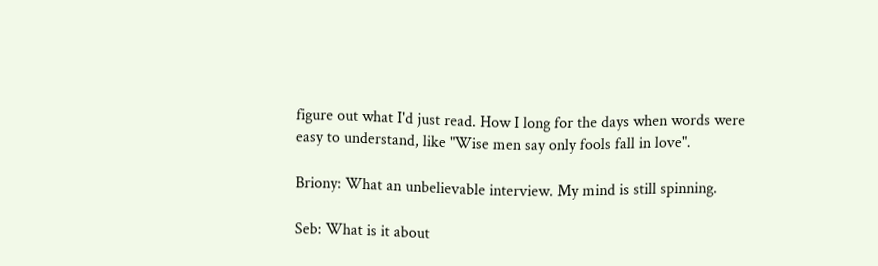figure out what I'd just read. How I long for the days when words were easy to understand, like "Wise men say only fools fall in love".

Briony: What an unbelievable interview. My mind is still spinning.

Seb: What is it about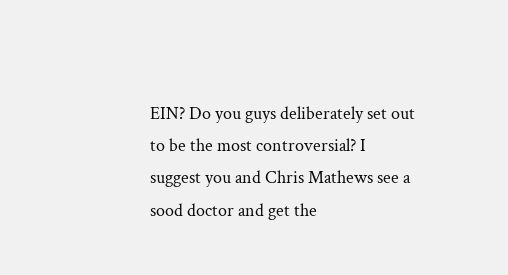EIN? Do you guys deliberately set out to be the most controversial? I suggest you and Chris Mathews see a sood doctor and get the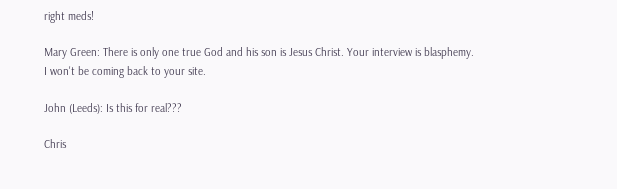right meds!

Mary Green: There is only one true God and his son is Jesus Christ. Your interview is blasphemy. I won't be coming back to your site.

John (Leeds): Is this for real???

Chris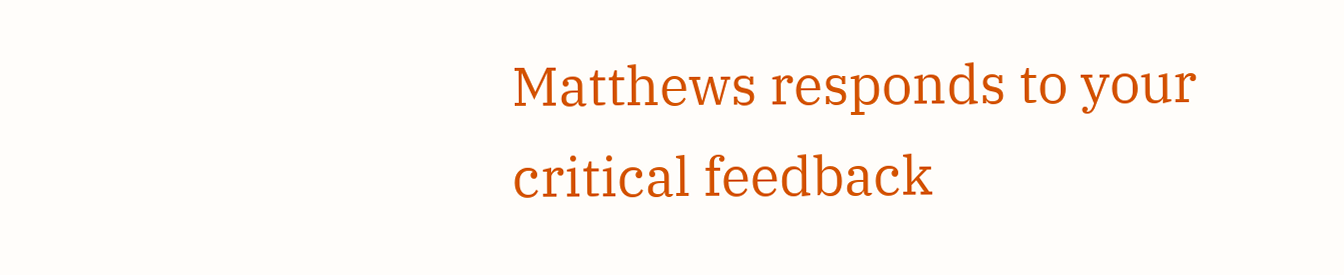Matthews responds to your critical feedback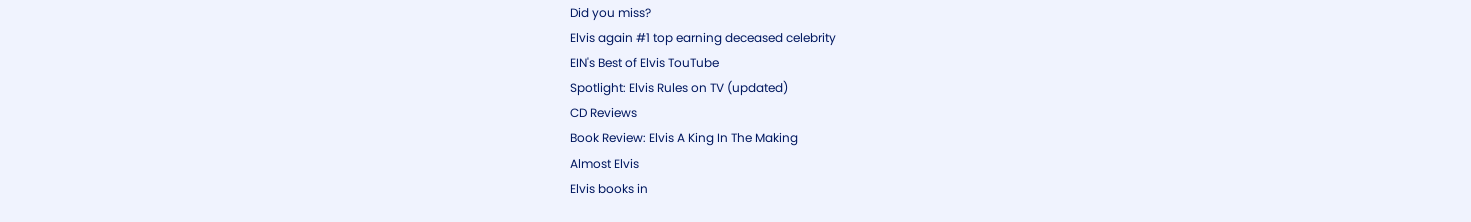Did you miss?
Elvis again #1 top earning deceased celebrity
EIN's Best of Elvis TouTube
Spotlight: Elvis Rules on TV (updated)
CD Reviews
Book Review: Elvis A King In The Making
Almost Elvis
Elvis books in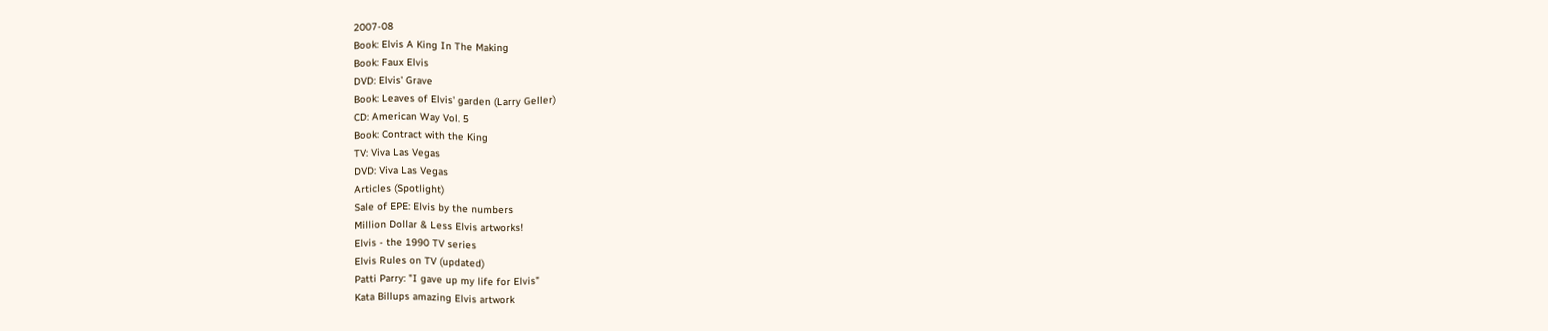2007-08
Book: Elvis A King In The Making
Book: Faux Elvis
DVD: Elvis' Grave
Book: Leaves of Elvis' garden (Larry Geller)
CD: American Way Vol. 5
Book: Contract with the King
TV: Viva Las Vegas
DVD: Viva Las Vegas
Articles (Spotlight)
Sale of EPE: Elvis by the numbers
Million Dollar & Less Elvis artworks!
Elvis - the 1990 TV series
Elvis Rules on TV (updated)
Patti Parry: "I gave up my life for Elvis"
Kata Billups amazing Elvis artwork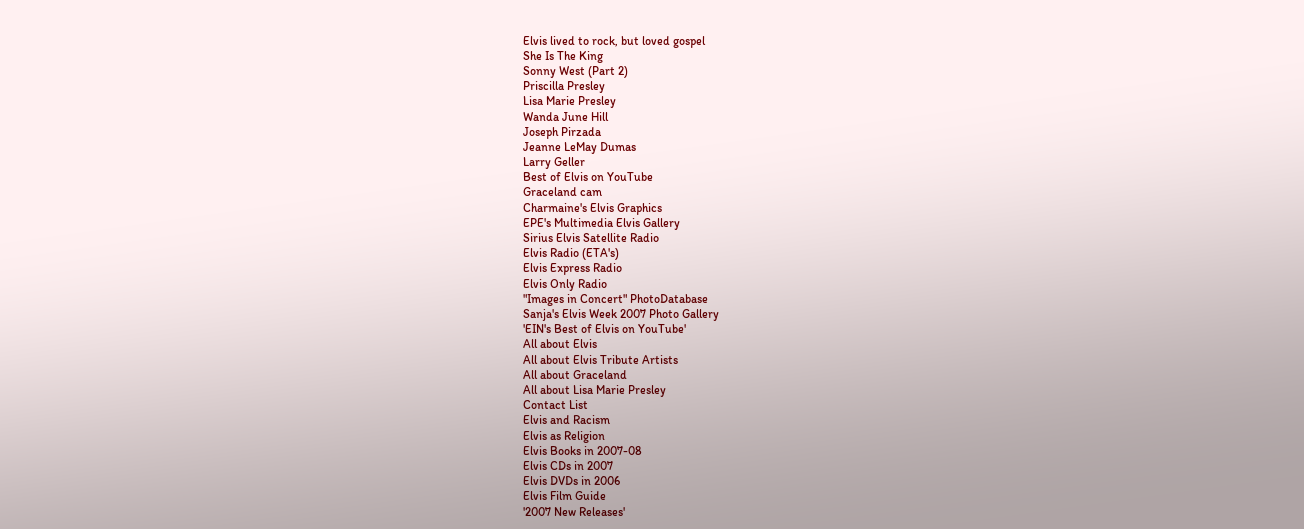Elvis lived to rock, but loved gospel
She Is The King
Sonny West (Part 2)
Priscilla Presley
Lisa Marie Presley
Wanda June Hill
Joseph Pirzada
Jeanne LeMay Dumas
Larry Geller
Best of Elvis on YouTube
Graceland cam
Charmaine's Elvis Graphics
EPE's Multimedia Elvis Gallery
Sirius Elvis Satellite Radio
Elvis Radio (ETA's)
Elvis Express Radio
Elvis Only Radio
"Images in Concert" PhotoDatabase
Sanja's Elvis Week 2007 Photo Gallery
'EIN's Best of Elvis on YouTube'
All about Elvis
All about Elvis Tribute Artists
All about Graceland
All about Lisa Marie Presley
Contact List
Elvis and Racism
Elvis as Religion
Elvis Books in 2007-08
Elvis CDs in 2007
Elvis DVDs in 2006
Elvis Film Guide
'2007 New Releases'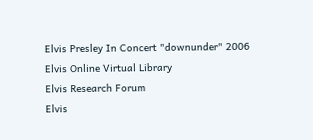Elvis Presley In Concert "downunder" 2006
Elvis Online Virtual Library
Elvis Research Forum
Elvis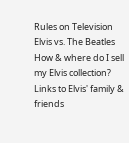Rules on Television
Elvis vs. The Beatles
How & where do I sell my Elvis collection?
Links to Elvis' family & friends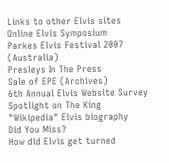Links to other Elvis sites
Online Elvis Symposium
Parkes Elvis Festival 2007 (Australia)
Presleys In The Press
Sale of EPE (Archives)
6th Annual Elvis Website Survey
Spotlight on The King
"Wikipedia" Elvis biography
Did You Miss?
How did Elvis get turned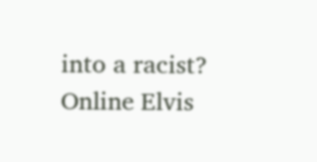into a racist?
Online Elvis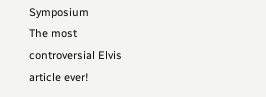Symposium
The most controversial Elvis article ever!